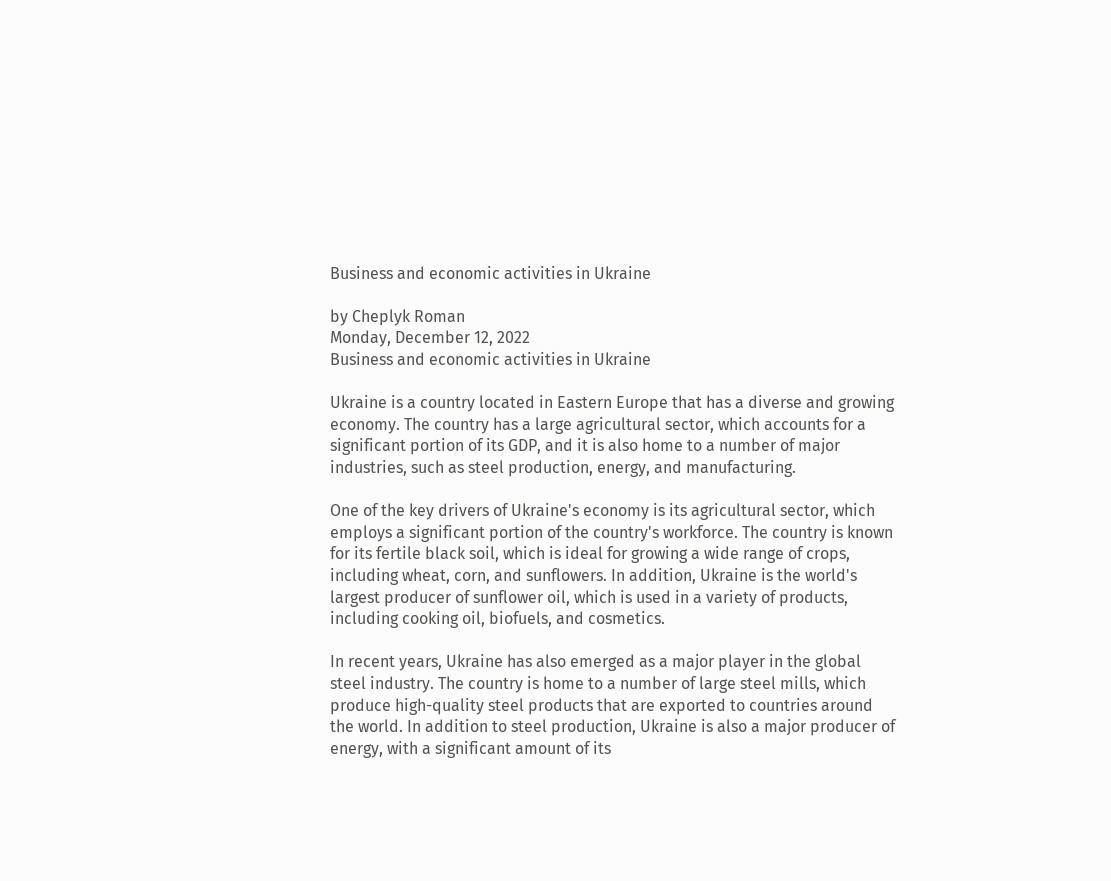Business and economic activities in Ukraine

by Cheplyk Roman
Monday, December 12, 2022
Business and economic activities in Ukraine

Ukraine is a country located in Eastern Europe that has a diverse and growing economy. The country has a large agricultural sector, which accounts for a significant portion of its GDP, and it is also home to a number of major industries, such as steel production, energy, and manufacturing.

One of the key drivers of Ukraine's economy is its agricultural sector, which employs a significant portion of the country's workforce. The country is known for its fertile black soil, which is ideal for growing a wide range of crops, including wheat, corn, and sunflowers. In addition, Ukraine is the world's largest producer of sunflower oil, which is used in a variety of products, including cooking oil, biofuels, and cosmetics.

In recent years, Ukraine has also emerged as a major player in the global steel industry. The country is home to a number of large steel mills, which produce high-quality steel products that are exported to countries around the world. In addition to steel production, Ukraine is also a major producer of energy, with a significant amount of its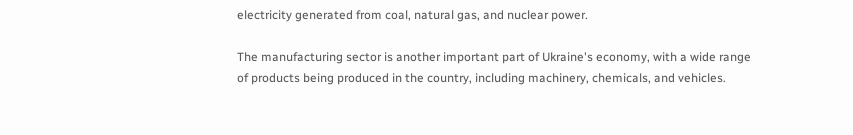electricity generated from coal, natural gas, and nuclear power.

The manufacturing sector is another important part of Ukraine's economy, with a wide range of products being produced in the country, including machinery, chemicals, and vehicles.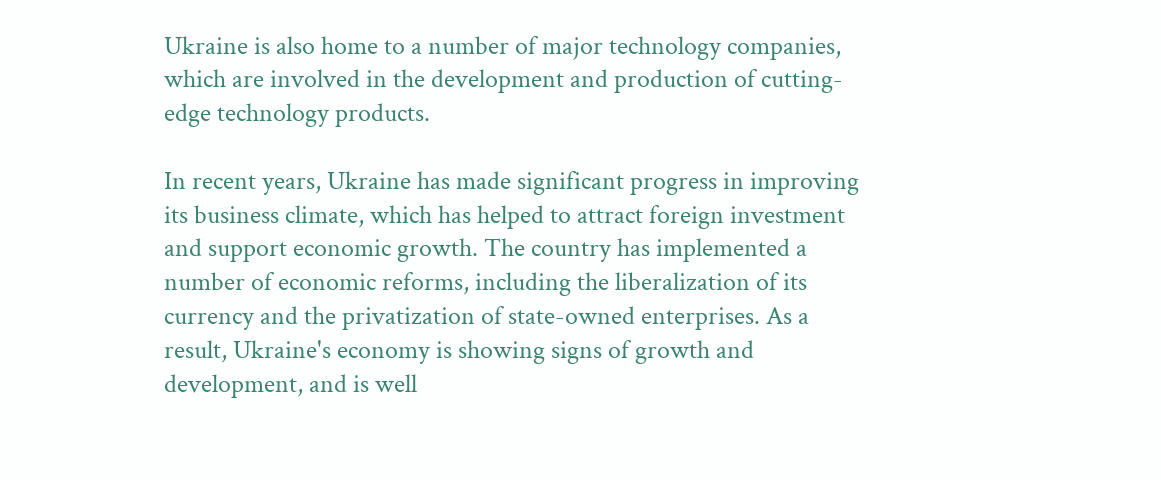Ukraine is also home to a number of major technology companies, which are involved in the development and production of cutting-edge technology products.

In recent years, Ukraine has made significant progress in improving its business climate, which has helped to attract foreign investment and support economic growth. The country has implemented a number of economic reforms, including the liberalization of its currency and the privatization of state-owned enterprises. As a result, Ukraine's economy is showing signs of growth and development, and is well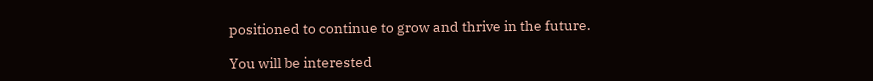positioned to continue to grow and thrive in the future.

You will be interested